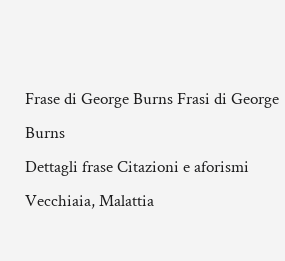Frase di George Burns Frasi di George Burns
Dettagli frase Citazioni e aforismi
Vecchiaia, Malattia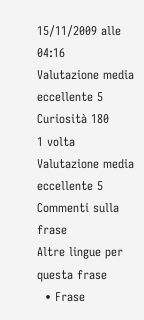15/11/2009 alle 04:16
Valutazione media eccellente 5 Curiosità 180
1 volta
Valutazione media eccellente 5
Commenti sulla frase
Altre lingue per questa frase
  • Frase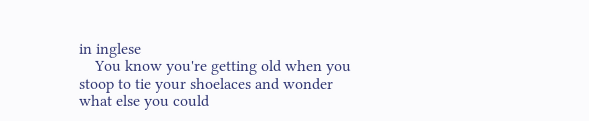in inglese
    You know you're getting old when you stoop to tie your shoelaces and wonder what else you could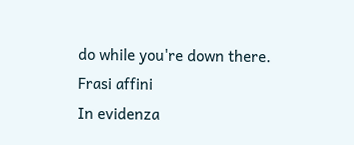do while you're down there.
Frasi affini
In evidenza